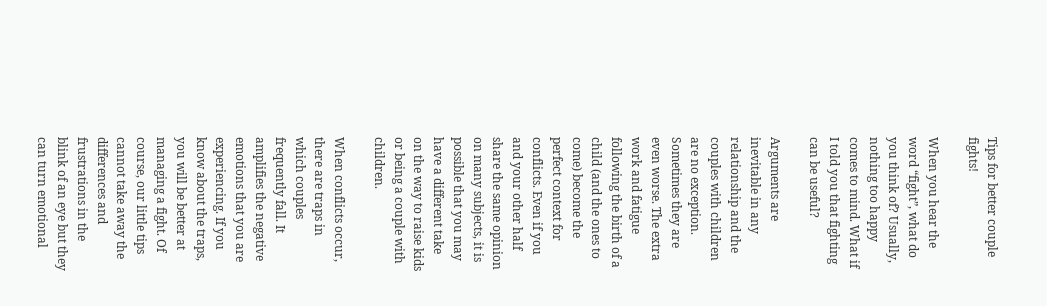Tips for better couple fights!

When you hear the word “fight”, what do you think of? Usually, nothing too happy comes to mind. What if I told you that fighting can be useful?

Arguments are inevitable in any relationship and the couples with children are no exception. Sometimes they are even worse. The extra work and fatigue following the birth of a child (and the ones to come) become the perfect context for conflicts. Even if you and your other half share the same opinion on many subjects, it is possible that you may have a different take on the way to raise kids or being a couple with children.

When conflicts occur, there are traps in which couples frequently fall. It amplifies the negative emotions that you are experiencing. If you know about the traps, you will be better at managing a fight. Of course, our little tips cannot take away the differences and frustrations in the blink of an eye but they can turn emotional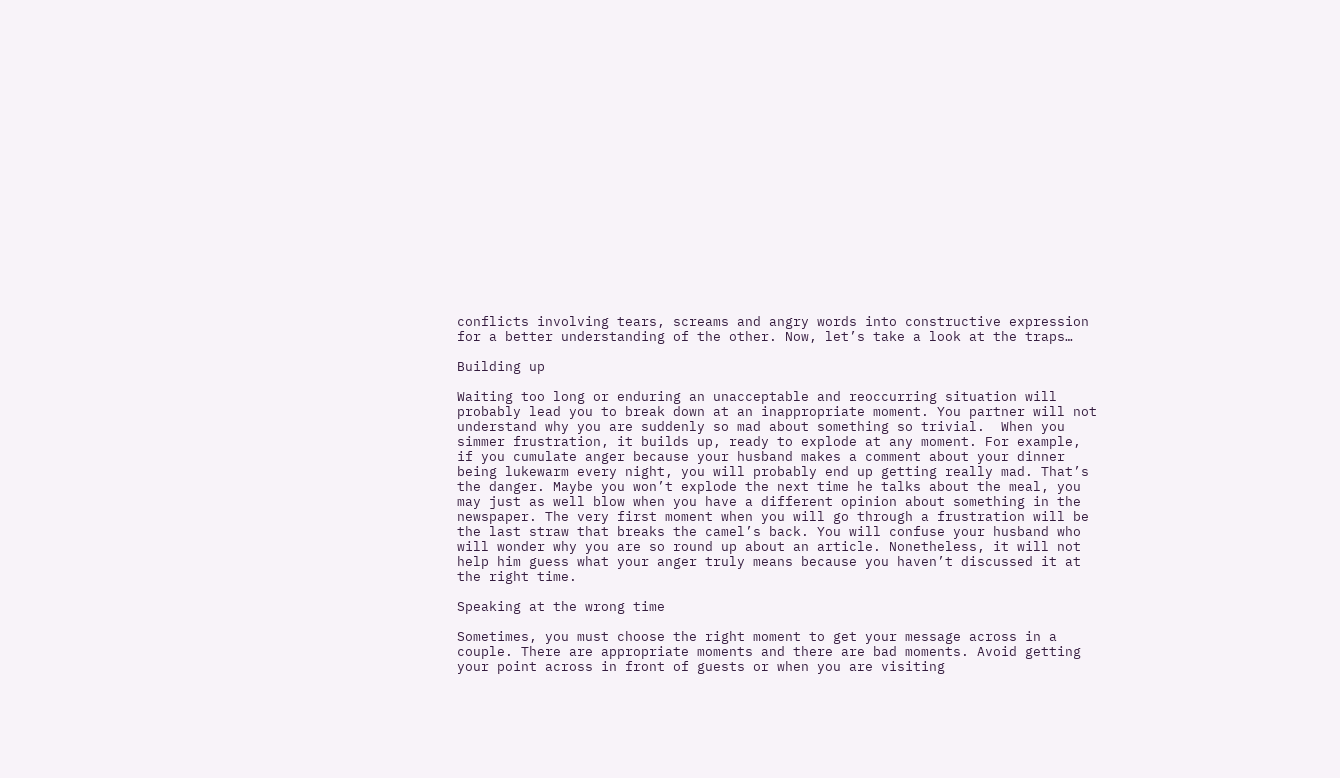conflicts involving tears, screams and angry words into constructive expression for a better understanding of the other. Now, let’s take a look at the traps…

Building up

Waiting too long or enduring an unacceptable and reoccurring situation will probably lead you to break down at an inappropriate moment. You partner will not understand why you are suddenly so mad about something so trivial.  When you simmer frustration, it builds up, ready to explode at any moment. For example, if you cumulate anger because your husband makes a comment about your dinner being lukewarm every night, you will probably end up getting really mad. That’s the danger. Maybe you won’t explode the next time he talks about the meal, you may just as well blow when you have a different opinion about something in the newspaper. The very first moment when you will go through a frustration will be the last straw that breaks the camel’s back. You will confuse your husband who will wonder why you are so round up about an article. Nonetheless, it will not help him guess what your anger truly means because you haven’t discussed it at the right time.

Speaking at the wrong time

Sometimes, you must choose the right moment to get your message across in a couple. There are appropriate moments and there are bad moments. Avoid getting your point across in front of guests or when you are visiting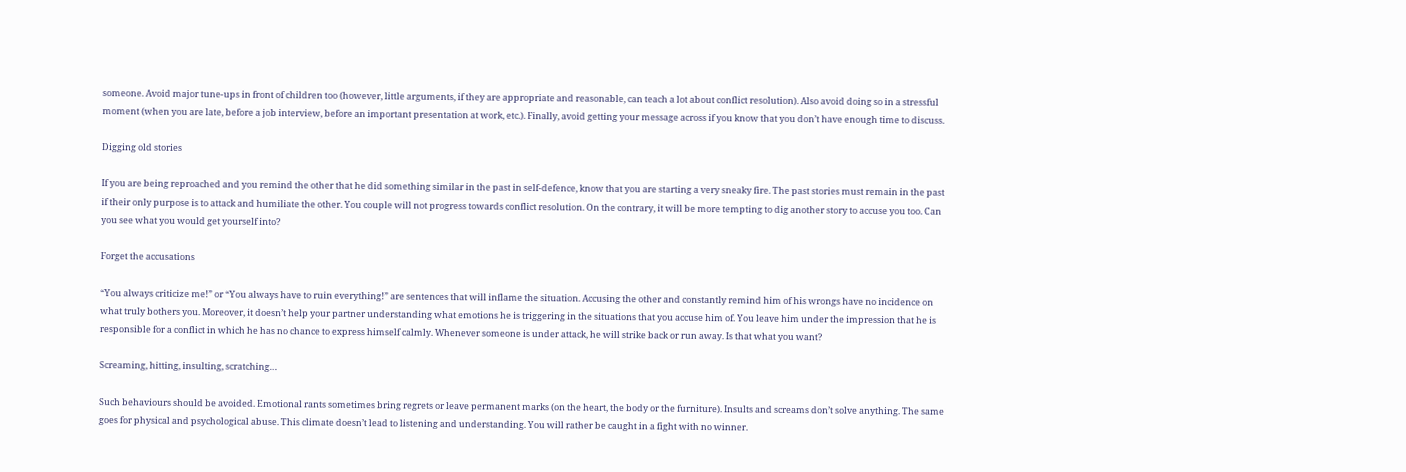someone. Avoid major tune-ups in front of children too (however, little arguments, if they are appropriate and reasonable, can teach a lot about conflict resolution). Also avoid doing so in a stressful moment (when you are late, before a job interview, before an important presentation at work, etc.). Finally, avoid getting your message across if you know that you don’t have enough time to discuss.

Digging old stories

If you are being reproached and you remind the other that he did something similar in the past in self-defence, know that you are starting a very sneaky fire. The past stories must remain in the past if their only purpose is to attack and humiliate the other. You couple will not progress towards conflict resolution. On the contrary, it will be more tempting to dig another story to accuse you too. Can you see what you would get yourself into?

Forget the accusations

“You always criticize me!” or “You always have to ruin everything!” are sentences that will inflame the situation. Accusing the other and constantly remind him of his wrongs have no incidence on what truly bothers you. Moreover, it doesn’t help your partner understanding what emotions he is triggering in the situations that you accuse him of. You leave him under the impression that he is responsible for a conflict in which he has no chance to express himself calmly. Whenever someone is under attack, he will strike back or run away. Is that what you want?

Screaming, hitting, insulting, scratching…

Such behaviours should be avoided. Emotional rants sometimes bring regrets or leave permanent marks (on the heart, the body or the furniture). Insults and screams don’t solve anything. The same goes for physical and psychological abuse. This climate doesn’t lead to listening and understanding. You will rather be caught in a fight with no winner.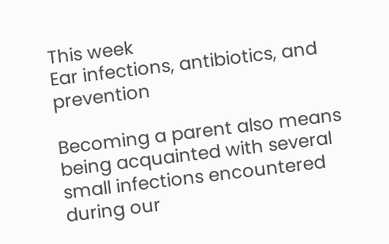This week
Ear infections, antibiotics, and prevention

Becoming a parent also means being acquainted with several small infections encountered during our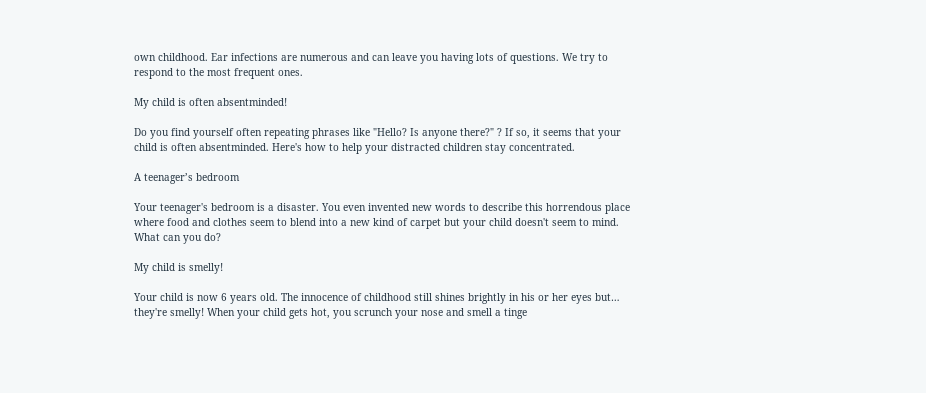own childhood. Ear infections are numerous and can leave you having lots of questions. We try to respond to the most frequent ones.

My child is often absentminded!

Do you find yourself often repeating phrases like "Hello? Is anyone there?" ? If so, it seems that your child is often absentminded. Here's how to help your distracted children stay concentrated.

A teenager’s bedroom

Your teenager's bedroom is a disaster. You even invented new words to describe this horrendous place where food and clothes seem to blend into a new kind of carpet but your child doesn't seem to mind. What can you do?

My child is smelly!

Your child is now 6 years old. The innocence of childhood still shines brightly in his or her eyes but… they're smelly! When your child gets hot, you scrunch your nose and smell a tinge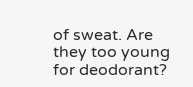of sweat. Are they too young for deodorant?